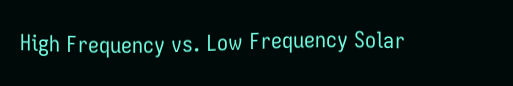High Frequency vs. Low Frequency Solar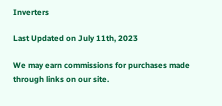Inverters

Last Updated on July 11th, 2023

We may earn commissions for purchases made through links on our site.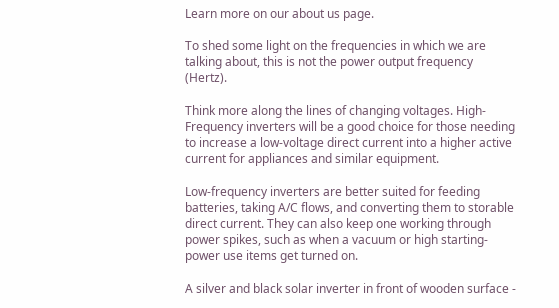Learn more on our about us page.

To shed some light on the frequencies in which we are talking about, this is not the power output frequency (Hertz).

Think more along the lines of changing voltages. High-Frequency inverters will be a good choice for those needing to increase a low-voltage direct current into a higher active current for appliances and similar equipment.

Low-frequency inverters are better suited for feeding batteries, taking A/C flows, and converting them to storable direct current. They can also keep one working through power spikes, such as when a vacuum or high starting-power use items get turned on.

A silver and black solar inverter in front of wooden surface -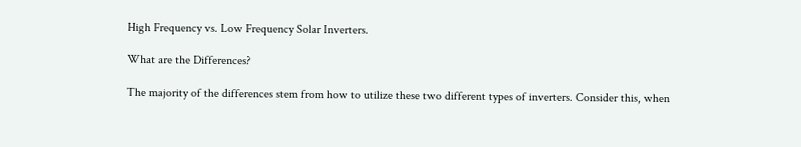High Frequency vs. Low Frequency Solar Inverters.

What are the Differences?

The majority of the differences stem from how to utilize these two different types of inverters. Consider this, when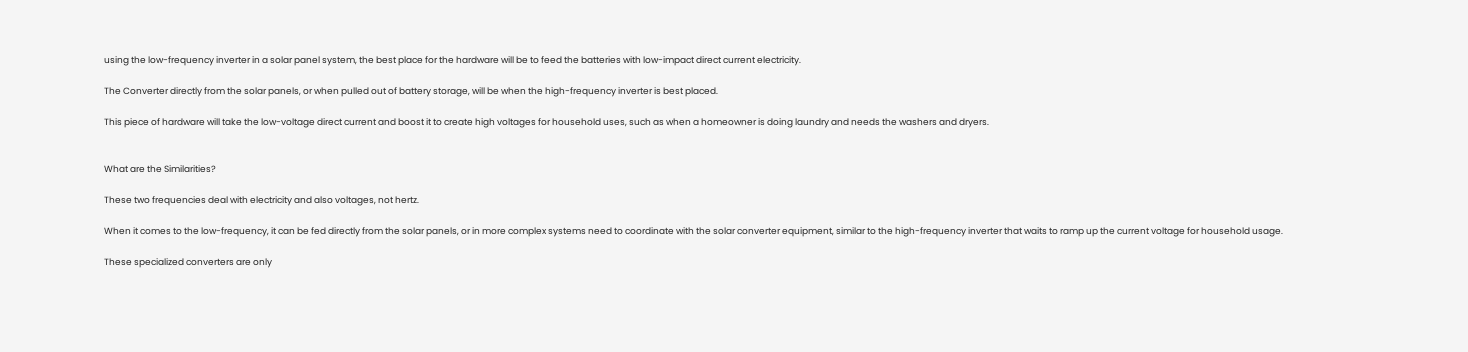using the low-frequency inverter in a solar panel system, the best place for the hardware will be to feed the batteries with low-impact direct current electricity.

The Converter directly from the solar panels, or when pulled out of battery storage, will be when the high-frequency inverter is best placed.

This piece of hardware will take the low-voltage direct current and boost it to create high voltages for household uses, such as when a homeowner is doing laundry and needs the washers and dryers.


What are the Similarities?

These two frequencies deal with electricity and also voltages, not hertz.

When it comes to the low-frequency, it can be fed directly from the solar panels, or in more complex systems need to coordinate with the solar converter equipment, similar to the high-frequency inverter that waits to ramp up the current voltage for household usage.

These specialized converters are only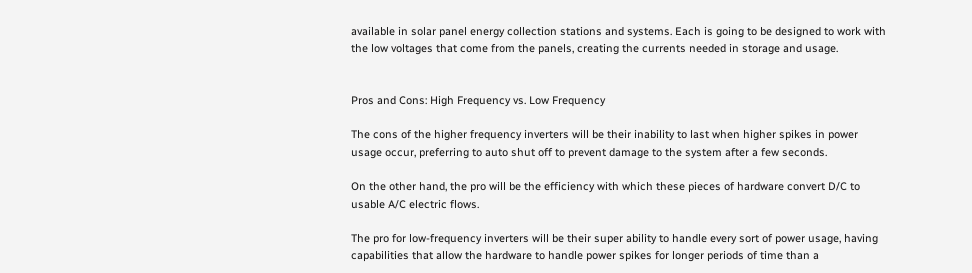available in solar panel energy collection stations and systems. Each is going to be designed to work with the low voltages that come from the panels, creating the currents needed in storage and usage.


Pros and Cons: High Frequency vs. Low Frequency

The cons of the higher frequency inverters will be their inability to last when higher spikes in power usage occur, preferring to auto shut off to prevent damage to the system after a few seconds.

On the other hand, the pro will be the efficiency with which these pieces of hardware convert D/C to usable A/C electric flows.

The pro for low-frequency inverters will be their super ability to handle every sort of power usage, having capabilities that allow the hardware to handle power spikes for longer periods of time than a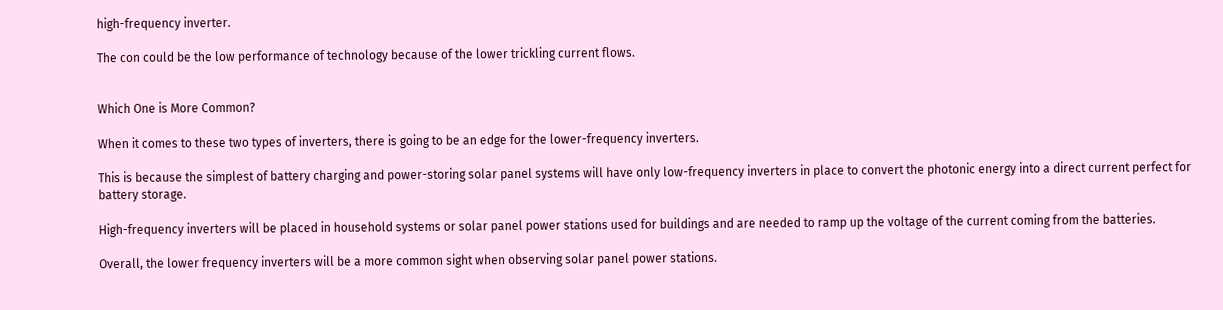high-frequency inverter.

The con could be the low performance of technology because of the lower trickling current flows.


Which One is More Common?

When it comes to these two types of inverters, there is going to be an edge for the lower-frequency inverters.

This is because the simplest of battery charging and power-storing solar panel systems will have only low-frequency inverters in place to convert the photonic energy into a direct current perfect for battery storage.

High-frequency inverters will be placed in household systems or solar panel power stations used for buildings and are needed to ramp up the voltage of the current coming from the batteries.

Overall, the lower frequency inverters will be a more common sight when observing solar panel power stations.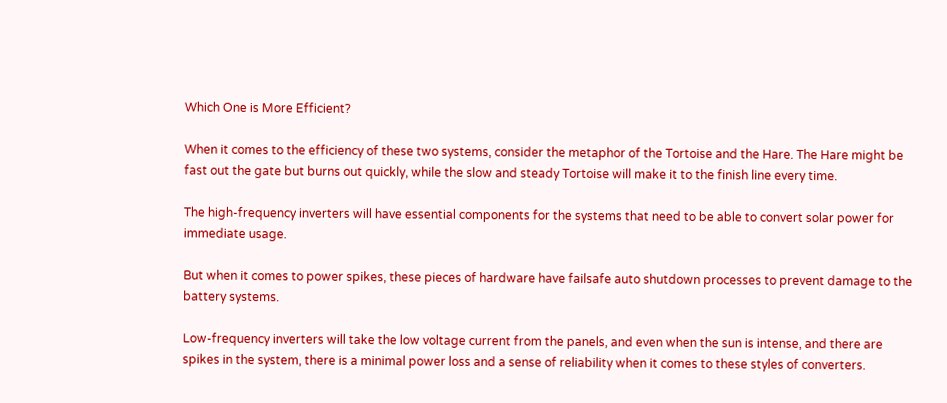Which One is More Efficient?

When it comes to the efficiency of these two systems, consider the metaphor of the Tortoise and the Hare. The Hare might be fast out the gate but burns out quickly, while the slow and steady Tortoise will make it to the finish line every time.

The high-frequency inverters will have essential components for the systems that need to be able to convert solar power for immediate usage.

But when it comes to power spikes, these pieces of hardware have failsafe auto shutdown processes to prevent damage to the battery systems.

Low-frequency inverters will take the low voltage current from the panels, and even when the sun is intense, and there are spikes in the system, there is a minimal power loss and a sense of reliability when it comes to these styles of converters.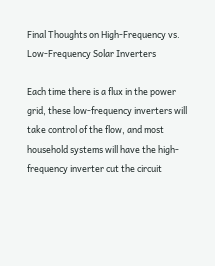Final Thoughts on High-Frequency vs. Low-Frequency Solar Inverters

Each time there is a flux in the power grid, these low-frequency inverters will take control of the flow, and most household systems will have the high-frequency inverter cut the circuit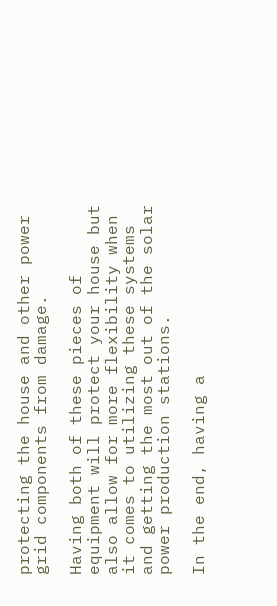protecting the house and other power grid components from damage.

Having both of these pieces of equipment will protect your house but also allow for more flexibility when it comes to utilizing these systems and getting the most out of the solar power production stations.

In the end, having a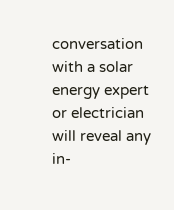conversation with a solar energy expert or electrician will reveal any in-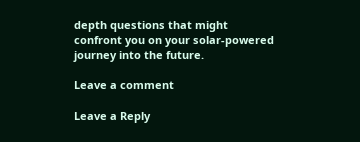depth questions that might confront you on your solar-powered journey into the future.

Leave a comment

Leave a Reply